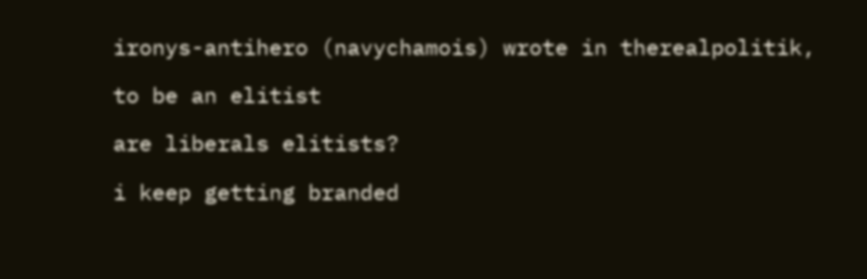ironys-antihero (navychamois) wrote in therealpolitik,

to be an elitist

are liberals elitists?

i keep getting branded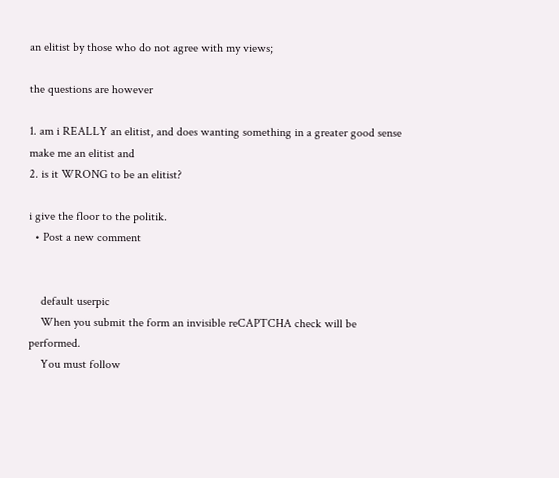an elitist by those who do not agree with my views;

the questions are however

1. am i REALLY an elitist, and does wanting something in a greater good sense make me an elitist and
2. is it WRONG to be an elitist?

i give the floor to the politik.
  • Post a new comment


    default userpic
    When you submit the form an invisible reCAPTCHA check will be performed.
    You must follow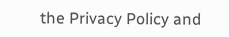the Privacy Policy and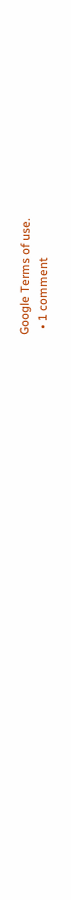Google Terms of use.
  • 1 comment